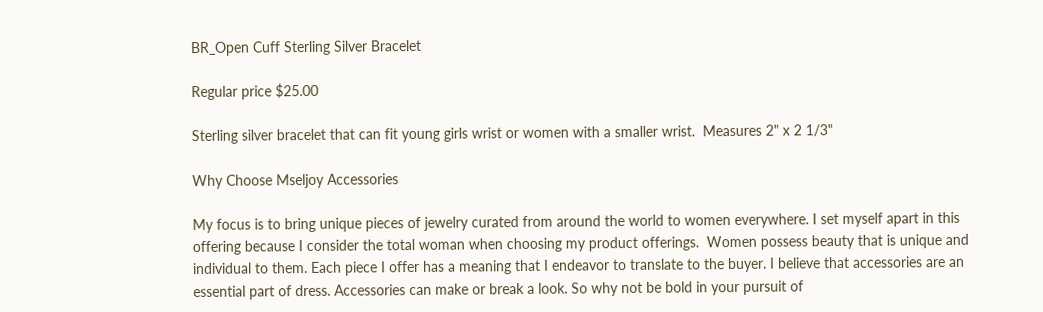BR_Open Cuff Sterling Silver Bracelet

Regular price $25.00

Sterling silver bracelet that can fit young girls wrist or women with a smaller wrist.  Measures 2" x 2 1/3"

Why Choose Mseljoy Accessories

My focus is to bring unique pieces of jewelry curated from around the world to women everywhere. I set myself apart in this offering because I consider the total woman when choosing my product offerings.  Women possess beauty that is unique and individual to them. Each piece I offer has a meaning that I endeavor to translate to the buyer. I believe that accessories are an essential part of dress. Accessories can make or break a look. So why not be bold in your pursuit of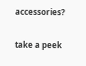accessories?

take a peek